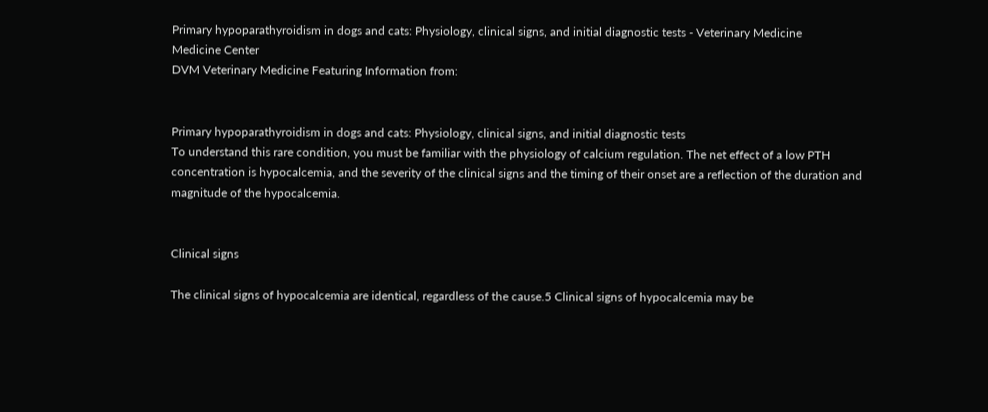Primary hypoparathyroidism in dogs and cats: Physiology, clinical signs, and initial diagnostic tests - Veterinary Medicine
Medicine Center
DVM Veterinary Medicine Featuring Information from:


Primary hypoparathyroidism in dogs and cats: Physiology, clinical signs, and initial diagnostic tests
To understand this rare condition, you must be familiar with the physiology of calcium regulation. The net effect of a low PTH concentration is hypocalcemia, and the severity of the clinical signs and the timing of their onset are a reflection of the duration and magnitude of the hypocalcemia.


Clinical signs

The clinical signs of hypocalcemia are identical, regardless of the cause.5 Clinical signs of hypocalcemia may be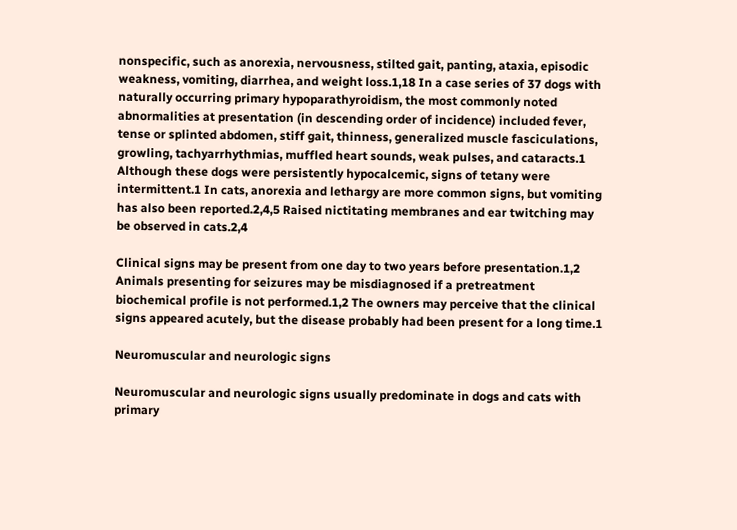nonspecific, such as anorexia, nervousness, stilted gait, panting, ataxia, episodic weakness, vomiting, diarrhea, and weight loss.1,18 In a case series of 37 dogs with naturally occurring primary hypoparathyroidism, the most commonly noted abnormalities at presentation (in descending order of incidence) included fever, tense or splinted abdomen, stiff gait, thinness, generalized muscle fasciculations, growling, tachyarrhythmias, muffled heart sounds, weak pulses, and cataracts.1 Although these dogs were persistently hypocalcemic, signs of tetany were intermittent.1 In cats, anorexia and lethargy are more common signs, but vomiting has also been reported.2,4,5 Raised nictitating membranes and ear twitching may be observed in cats.2,4

Clinical signs may be present from one day to two years before presentation.1,2 Animals presenting for seizures may be misdiagnosed if a pretreatment biochemical profile is not performed.1,2 The owners may perceive that the clinical signs appeared acutely, but the disease probably had been present for a long time.1

Neuromuscular and neurologic signs

Neuromuscular and neurologic signs usually predominate in dogs and cats with primary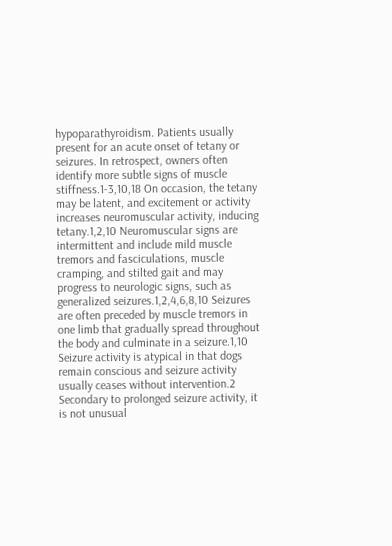hypoparathyroidism. Patients usually present for an acute onset of tetany or seizures. In retrospect, owners often identify more subtle signs of muscle stiffness.1-3,10,18 On occasion, the tetany may be latent, and excitement or activity increases neuromuscular activity, inducing tetany.1,2,10 Neuromuscular signs are intermittent and include mild muscle tremors and fasciculations, muscle cramping, and stilted gait and may progress to neurologic signs, such as generalized seizures.1,2,4,6,8,10 Seizures are often preceded by muscle tremors in one limb that gradually spread throughout the body and culminate in a seizure.1,10 Seizure activity is atypical in that dogs remain conscious and seizure activity usually ceases without intervention.2 Secondary to prolonged seizure activity, it is not unusual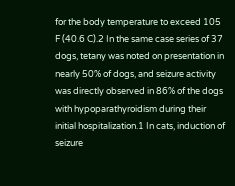for the body temperature to exceed 105 F (40.6 C).2 In the same case series of 37 dogs, tetany was noted on presentation in nearly 50% of dogs, and seizure activity was directly observed in 86% of the dogs with hypoparathyroidism during their initial hospitalization.1 In cats, induction of seizure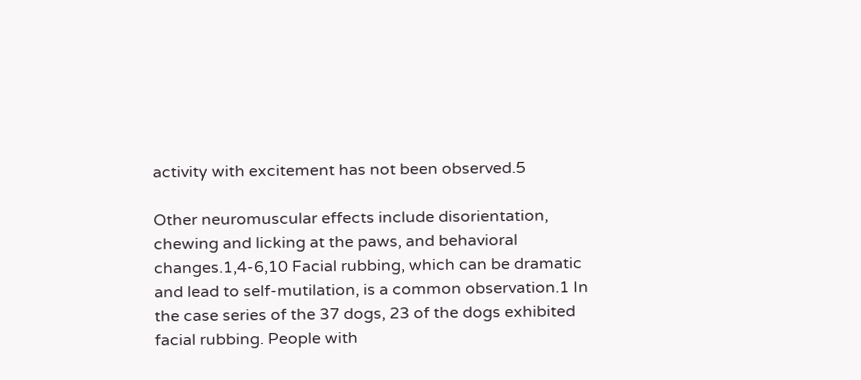activity with excitement has not been observed.5

Other neuromuscular effects include disorientation, chewing and licking at the paws, and behavioral changes.1,4-6,10 Facial rubbing, which can be dramatic and lead to self-mutilation, is a common observation.1 In the case series of the 37 dogs, 23 of the dogs exhibited facial rubbing. People with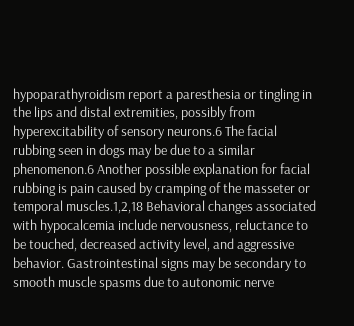hypoparathyroidism report a paresthesia or tingling in the lips and distal extremities, possibly from hyperexcitability of sensory neurons.6 The facial rubbing seen in dogs may be due to a similar phenomenon.6 Another possible explanation for facial rubbing is pain caused by cramping of the masseter or temporal muscles.1,2,18 Behavioral changes associated with hypocalcemia include nervousness, reluctance to be touched, decreased activity level, and aggressive behavior. Gastrointestinal signs may be secondary to smooth muscle spasms due to autonomic nerve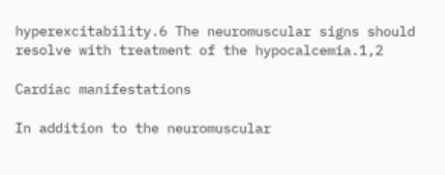hyperexcitability.6 The neuromuscular signs should resolve with treatment of the hypocalcemia.1,2

Cardiac manifestations

In addition to the neuromuscular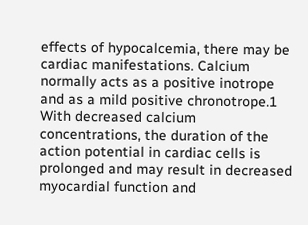effects of hypocalcemia, there may be cardiac manifestations. Calcium normally acts as a positive inotrope and as a mild positive chronotrope.1 With decreased calcium concentrations, the duration of the action potential in cardiac cells is prolonged and may result in decreased myocardial function and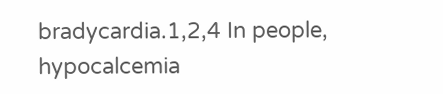bradycardia.1,2,4 In people, hypocalcemia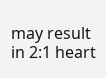may result in 2:1 heart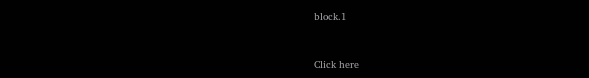block.1


Click here